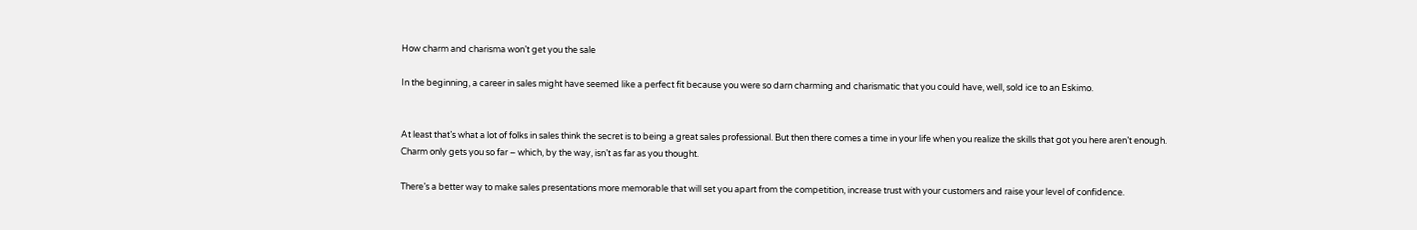How charm and charisma won’t get you the sale

In the beginning, a career in sales might have seemed like a perfect fit because you were so darn charming and charismatic that you could have, well, sold ice to an Eskimo.


At least that’s what a lot of folks in sales think the secret is to being a great sales professional. But then there comes a time in your life when you realize the skills that got you here aren’t enough. Charm only gets you so far – which, by the way, isn’t as far as you thought.

There’s a better way to make sales presentations more memorable that will set you apart from the competition, increase trust with your customers and raise your level of confidence.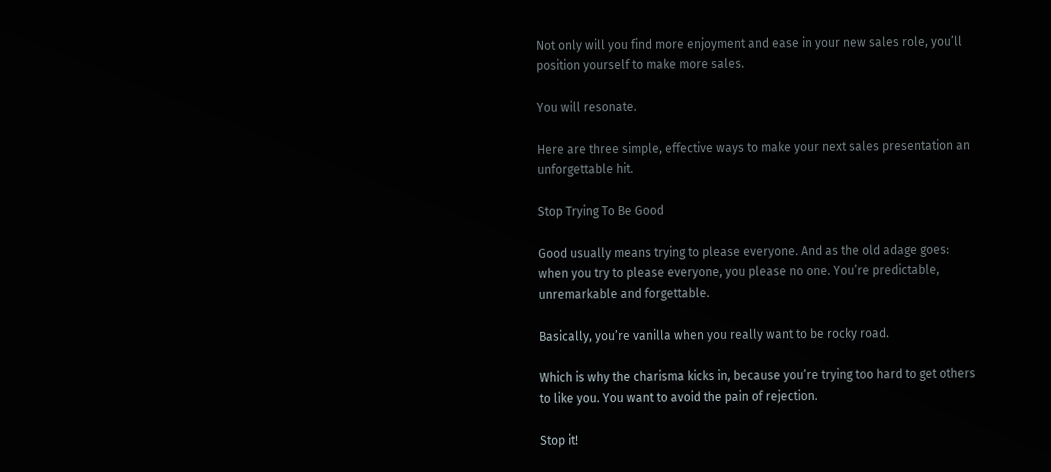Not only will you find more enjoyment and ease in your new sales role, you’ll position yourself to make more sales.

You will resonate.

Here are three simple, effective ways to make your next sales presentation an unforgettable hit.

Stop Trying To Be Good

Good usually means trying to please everyone. And as the old adage goes: when you try to please everyone, you please no one. You’re predictable, unremarkable and forgettable.

Basically, you’re vanilla when you really want to be rocky road.

Which is why the charisma kicks in, because you’re trying too hard to get others to like you. You want to avoid the pain of rejection.

Stop it!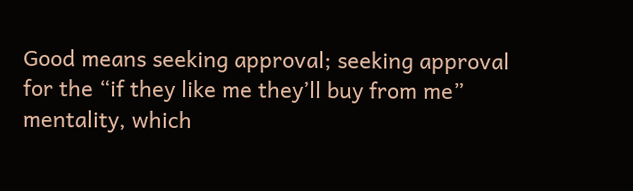Good means seeking approval; seeking approval for the “if they like me they’ll buy from me” mentality, which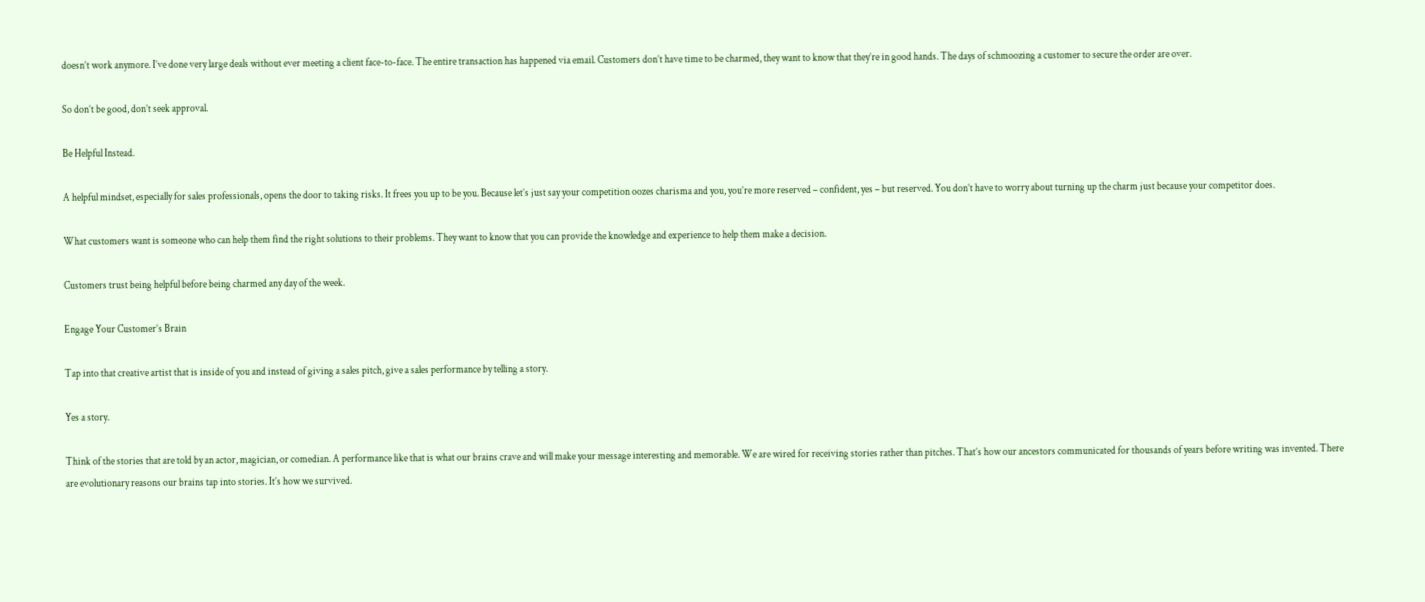doesn’t work anymore. I’ve done very large deals without ever meeting a client face-to-face. The entire transaction has happened via email. Customers don’t have time to be charmed, they want to know that they’re in good hands. The days of schmoozing a customer to secure the order are over.

So don’t be good, don’t seek approval.

Be Helpful Instead.

A helpful mindset, especially for sales professionals, opens the door to taking risks. It frees you up to be you. Because let’s just say your competition oozes charisma and you, you’re more reserved – confident, yes – but reserved. You don’t have to worry about turning up the charm just because your competitor does.

What customers want is someone who can help them find the right solutions to their problems. They want to know that you can provide the knowledge and experience to help them make a decision.

Customers trust being helpful before being charmed any day of the week.

Engage Your Customer’s Brain

Tap into that creative artist that is inside of you and instead of giving a sales pitch, give a sales performance by telling a story.

Yes a story.

Think of the stories that are told by an actor, magician, or comedian. A performance like that is what our brains crave and will make your message interesting and memorable. We are wired for receiving stories rather than pitches. That’s how our ancestors communicated for thousands of years before writing was invented. There are evolutionary reasons our brains tap into stories. It’s how we survived.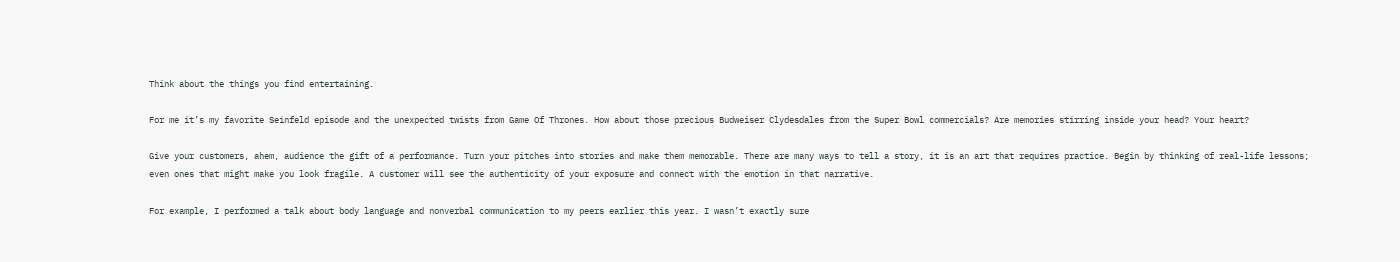Think about the things you find entertaining.

For me it’s my favorite Seinfeld episode and the unexpected twists from Game Of Thrones. How about those precious Budweiser Clydesdales from the Super Bowl commercials? Are memories stirring inside your head? Your heart?

Give your customers, ahem, audience the gift of a performance. Turn your pitches into stories and make them memorable. There are many ways to tell a story, it is an art that requires practice. Begin by thinking of real-life lessons; even ones that might make you look fragile. A customer will see the authenticity of your exposure and connect with the emotion in that narrative.

For example, I performed a talk about body language and nonverbal communication to my peers earlier this year. I wasn’t exactly sure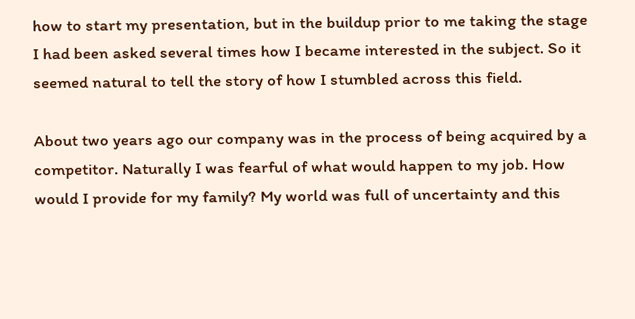how to start my presentation, but in the buildup prior to me taking the stage I had been asked several times how I became interested in the subject. So it seemed natural to tell the story of how I stumbled across this field.

About two years ago our company was in the process of being acquired by a competitor. Naturally I was fearful of what would happen to my job. How would I provide for my family? My world was full of uncertainty and this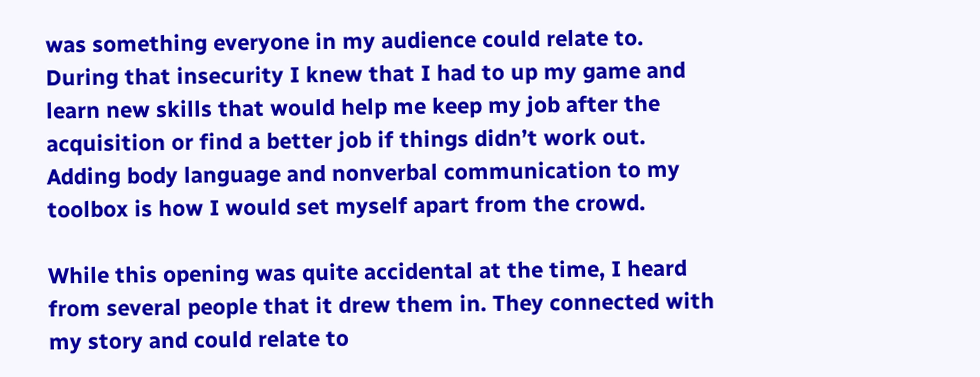was something everyone in my audience could relate to. During that insecurity I knew that I had to up my game and learn new skills that would help me keep my job after the acquisition or find a better job if things didn’t work out. Adding body language and nonverbal communication to my toolbox is how I would set myself apart from the crowd.

While this opening was quite accidental at the time, I heard from several people that it drew them in. They connected with my story and could relate to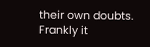their own doubts. Frankly it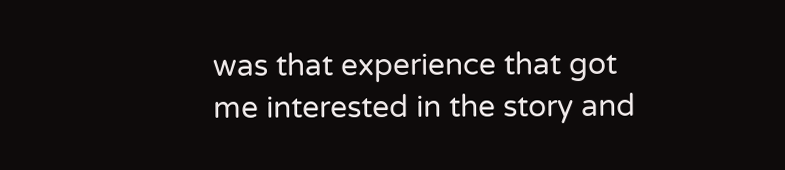was that experience that got me interested in the story and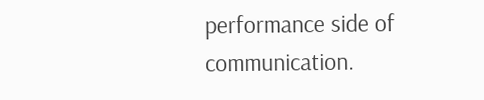performance side of communication.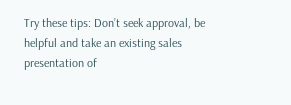Try these tips: Don’t seek approval, be helpful and take an existing sales presentation of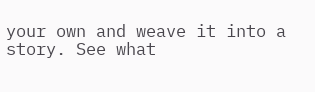your own and weave it into a story. See what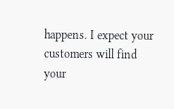happens. I expect your customers will find your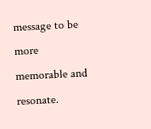message to be more memorable and resonate.